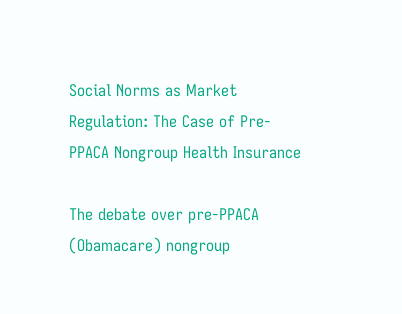Social Norms as Market Regulation: The Case of Pre-PPACA Nongroup Health Insurance

The debate over pre-PPACA (Obamacare) nongroup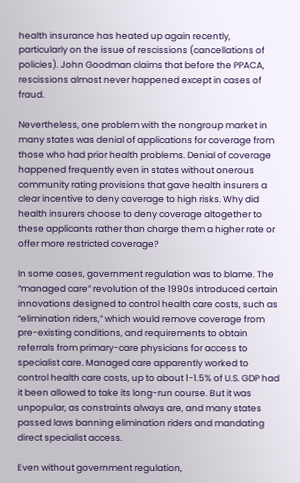health insurance has heated up again recently, particularly on the issue of rescissions (cancellations of policies). John Goodman claims that before the PPACA, rescissions almost never happened except in cases of fraud.

Nevertheless, one problem with the nongroup market in many states was denial of applications for coverage from those who had prior health problems. Denial of coverage happened frequently even in states without onerous community rating provisions that gave health insurers a clear incentive to deny coverage to high risks. Why did health insurers choose to deny coverage altogether to these applicants rather than charge them a higher rate or offer more restricted coverage?

In some cases, government regulation was to blame. The “managed care” revolution of the 1990s introduced certain innovations designed to control health care costs, such as “elimination riders,” which would remove coverage from pre-existing conditions, and requirements to obtain referrals from primary-care physicians for access to specialist care. Managed care apparently worked to control health care costs, up to about 1-1.5% of U.S. GDP had it been allowed to take its long-run course. But it was unpopular, as constraints always are, and many states passed laws banning elimination riders and mandating direct specialist access.

Even without government regulation,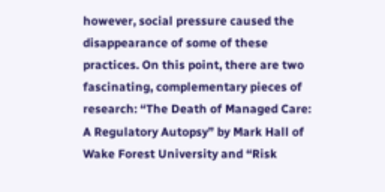however, social pressure caused the disappearance of some of these practices. On this point, there are two fascinating, complementary pieces of research: “The Death of Managed Care: A Regulatory Autopsy” by Mark Hall of Wake Forest University and “Risk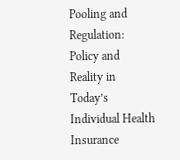Pooling and Regulation: Policy and Reality in Today’s Individual Health Insurance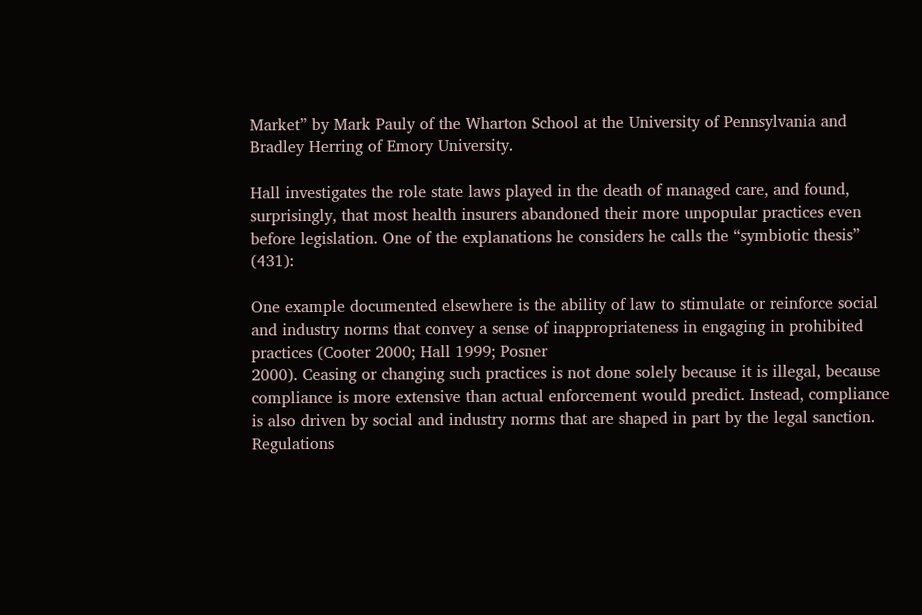Market” by Mark Pauly of the Wharton School at the University of Pennsylvania and Bradley Herring of Emory University.

Hall investigates the role state laws played in the death of managed care, and found, surprisingly, that most health insurers abandoned their more unpopular practices even before legislation. One of the explanations he considers he calls the “symbiotic thesis” (431):

One example documented elsewhere is the ability of law to stimulate or reinforce social and industry norms that convey a sense of inappropriateness in engaging in prohibited practices (Cooter 2000; Hall 1999; Posner
2000). Ceasing or changing such practices is not done solely because it is illegal, because compliance is more extensive than actual enforcement would predict. Instead, compliance is also driven by social and industry norms that are shaped in part by the legal sanction. Regulations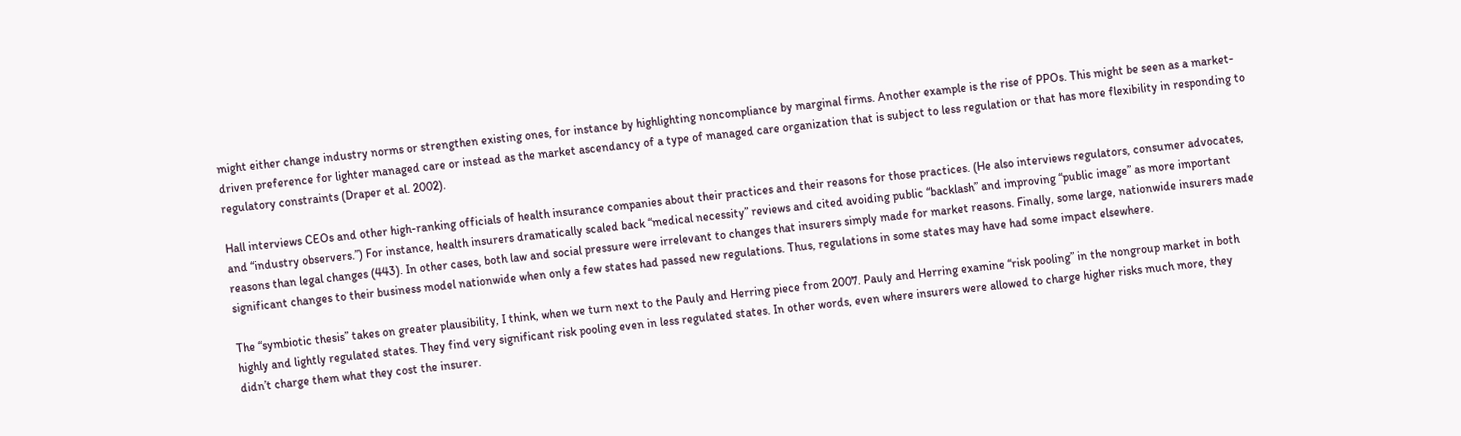might either change industry norms or strengthen existing ones, for instance by highlighting noncompliance by marginal firms. Another example is the rise of PPOs. This might be seen as a market-driven preference for lighter managed care or instead as the market ascendancy of a type of managed care organization that is subject to less regulation or that has more flexibility in responding to regulatory constraints (Draper et al. 2002).

Hall interviews CEOs and other high-ranking officials of health insurance companies about their practices and their reasons for those practices. (He also interviews regulators, consumer advocates, and “industry observers.”) For instance, health insurers dramatically scaled back “medical necessity” reviews and cited avoiding public “backlash” and improving “public image” as more important reasons than legal changes (443). In other cases, both law and social pressure were irrelevant to changes that insurers simply made for market reasons. Finally, some large, nationwide insurers made significant changes to their business model nationwide when only a few states had passed new regulations. Thus, regulations in some states may have had some impact elsewhere.

The “symbiotic thesis” takes on greater plausibility, I think, when we turn next to the Pauly and Herring piece from 2007. Pauly and Herring examine “risk pooling” in the nongroup market in both highly and lightly regulated states. They find very significant risk pooling even in less regulated states. In other words, even where insurers were allowed to charge higher risks much more, they didn’t charge them what they cost the insurer.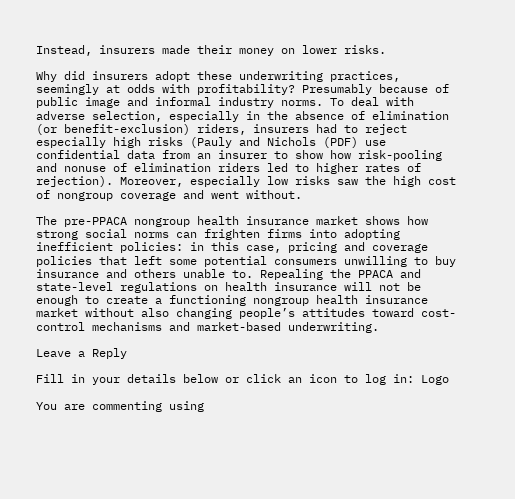Instead, insurers made their money on lower risks.

Why did insurers adopt these underwriting practices, seemingly at odds with profitability? Presumably because of public image and informal industry norms. To deal with adverse selection, especially in the absence of elimination (or benefit-exclusion) riders, insurers had to reject especially high risks (Pauly and Nichols (PDF) use confidential data from an insurer to show how risk-pooling and nonuse of elimination riders led to higher rates of rejection). Moreover, especially low risks saw the high cost of nongroup coverage and went without.

The pre-PPACA nongroup health insurance market shows how strong social norms can frighten firms into adopting inefficient policies: in this case, pricing and coverage policies that left some potential consumers unwilling to buy insurance and others unable to. Repealing the PPACA and state-level regulations on health insurance will not be enough to create a functioning nongroup health insurance market without also changing people’s attitudes toward cost-control mechanisms and market-based underwriting.

Leave a Reply

Fill in your details below or click an icon to log in: Logo

You are commenting using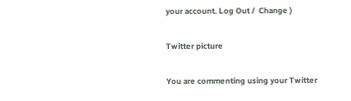your account. Log Out /  Change )

Twitter picture

You are commenting using your Twitter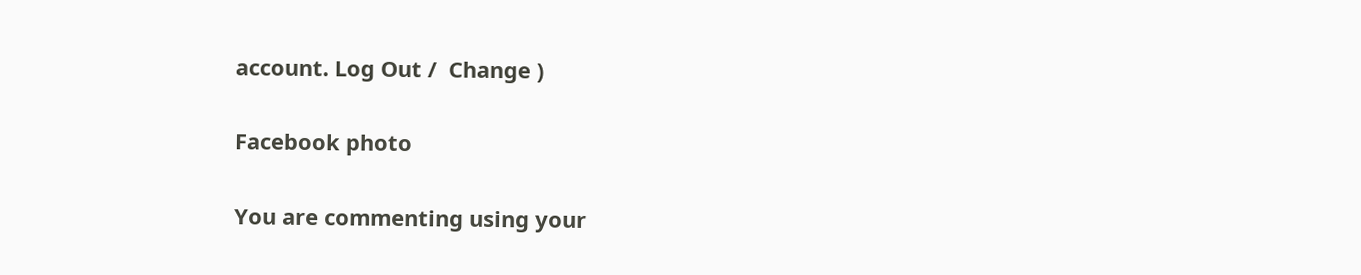account. Log Out /  Change )

Facebook photo

You are commenting using your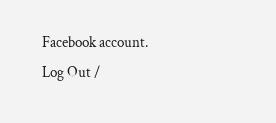Facebook account. Log Out /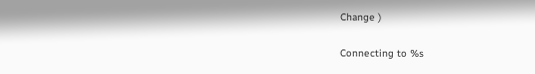Change )

Connecting to %s